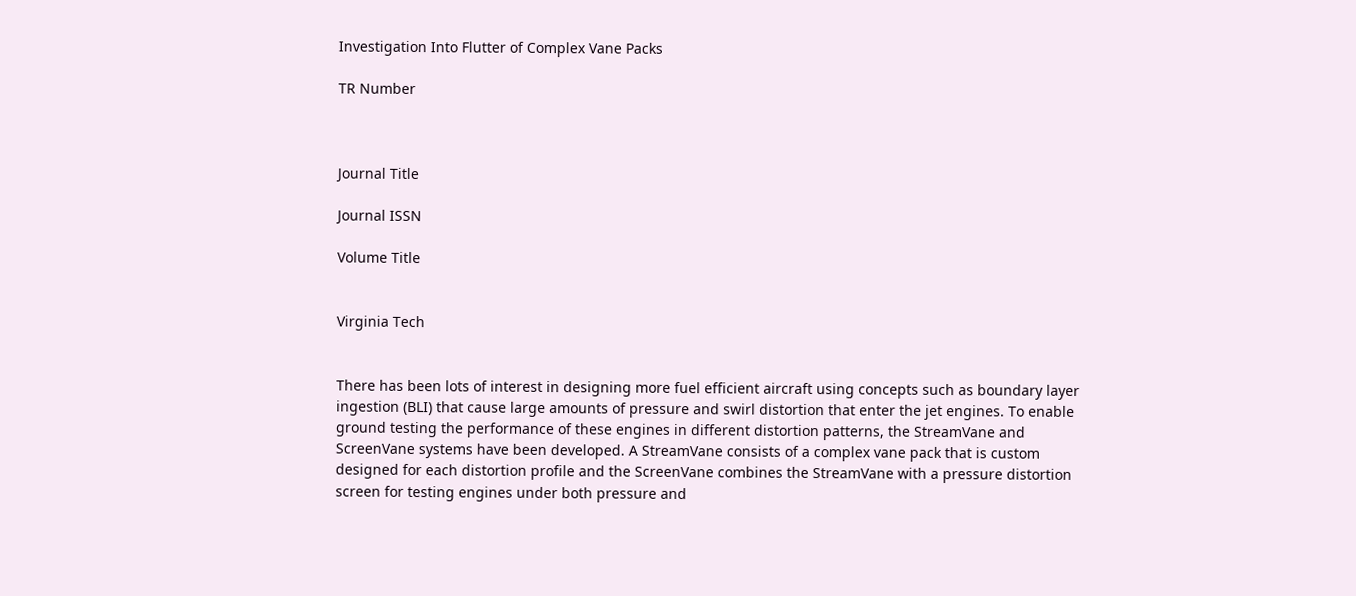Investigation Into Flutter of Complex Vane Packs

TR Number



Journal Title

Journal ISSN

Volume Title


Virginia Tech


There has been lots of interest in designing more fuel efficient aircraft using concepts such as boundary layer ingestion (BLI) that cause large amounts of pressure and swirl distortion that enter the jet engines. To enable ground testing the performance of these engines in different distortion patterns, the StreamVane and ScreenVane systems have been developed. A StreamVane consists of a complex vane pack that is custom designed for each distortion profile and the ScreenVane combines the StreamVane with a pressure distortion screen for testing engines under both pressure and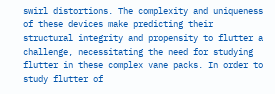swirl distortions. The complexity and uniqueness of these devices make predicting their structural integrity and propensity to flutter a challenge, necessitating the need for studying flutter in these complex vane packs. In order to study flutter of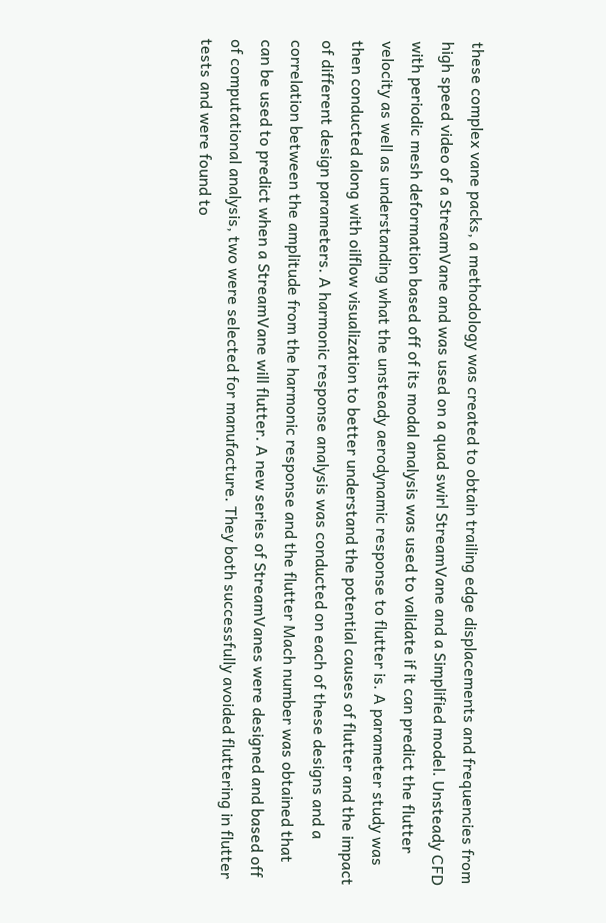these complex vane packs, a methodology was created to obtain trailing edge displacements and frequencies from high speed video of a StreamVane and was used on a quad swirl StreamVane and a Simplified model. Unsteady CFD with periodic mesh deformation based off of its modal analysis was used to validate if it can predict the flutter velocity as well as understanding what the unsteady aerodynamic response to flutter is. A parameter study was then conducted along with oilflow visualization to better understand the potential causes of flutter and the impact of different design parameters. A harmonic response analysis was conducted on each of these designs and a correlation between the amplitude from the harmonic response and the flutter Mach number was obtained that can be used to predict when a StreamVane will flutter. A new series of StreamVanes were designed and based off of computational analysis, two were selected for manufacture. They both successfully avoided fluttering in flutter tests and were found to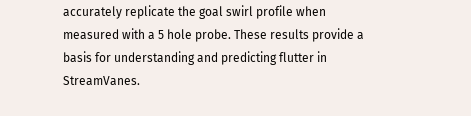accurately replicate the goal swirl profile when measured with a 5 hole probe. These results provide a basis for understanding and predicting flutter in StreamVanes.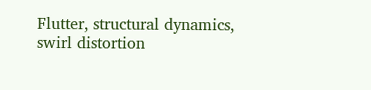Flutter, structural dynamics, swirl distortion